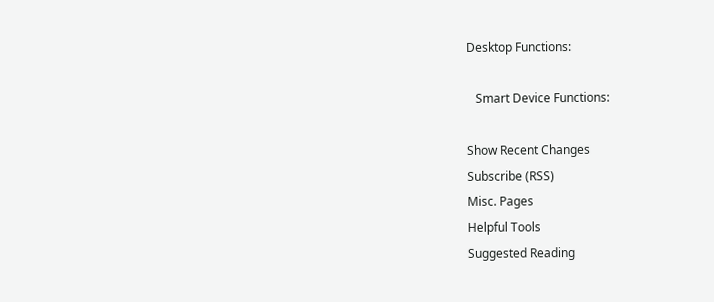Desktop Functions:

   Smart Device Functions:

Show Recent Changes
Subscribe (RSS)
Misc. Pages
Helpful Tools
Suggested Reading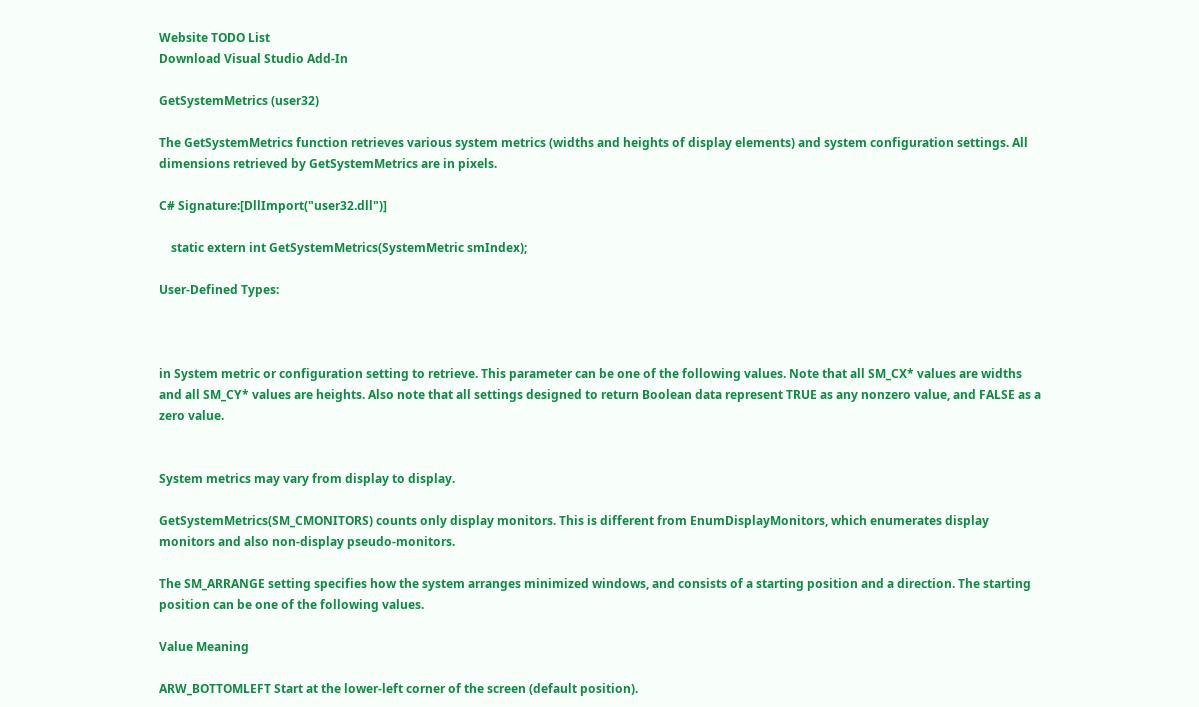Website TODO List
Download Visual Studio Add-In

GetSystemMetrics (user32)

The GetSystemMetrics function retrieves various system metrics (widths and heights of display elements) and system configuration settings. All dimensions retrieved by GetSystemMetrics are in pixels.

C# Signature:[DllImport("user32.dll")]

    static extern int GetSystemMetrics(SystemMetric smIndex);

User-Defined Types:



in System metric or configuration setting to retrieve. This parameter can be one of the following values. Note that all SM_CX* values are widths and all SM_CY* values are heights. Also note that all settings designed to return Boolean data represent TRUE as any nonzero value, and FALSE as a zero value.


System metrics may vary from display to display.

GetSystemMetrics(SM_CMONITORS) counts only display monitors. This is different from EnumDisplayMonitors, which enumerates display monitors and also non-display pseudo-monitors.

The SM_ARRANGE setting specifies how the system arranges minimized windows, and consists of a starting position and a direction. The starting position can be one of the following values.

Value Meaning

ARW_BOTTOMLEFT Start at the lower-left corner of the screen (default position).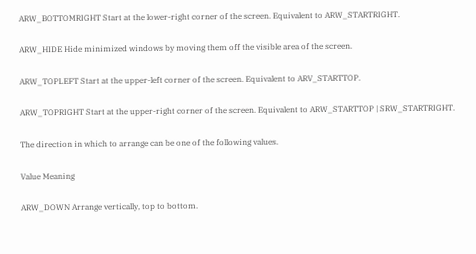ARW_BOTTOMRIGHT Start at the lower-right corner of the screen. Equivalent to ARW_STARTRIGHT.

ARW_HIDE Hide minimized windows by moving them off the visible area of the screen.

ARW_TOPLEFT Start at the upper-left corner of the screen. Equivalent to ARV_STARTTOP.

ARW_TOPRIGHT Start at the upper-right corner of the screen. Equivalent to ARW_STARTTOP | SRW_STARTRIGHT.

The direction in which to arrange can be one of the following values.

Value Meaning

ARW_DOWN Arrange vertically, top to bottom.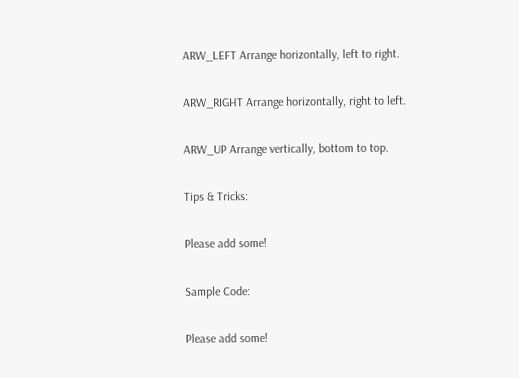ARW_LEFT Arrange horizontally, left to right.

ARW_RIGHT Arrange horizontally, right to left.

ARW_UP Arrange vertically, bottom to top.

Tips & Tricks:

Please add some!

Sample Code:

Please add some!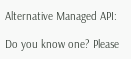Alternative Managed API:

Do you know one? Please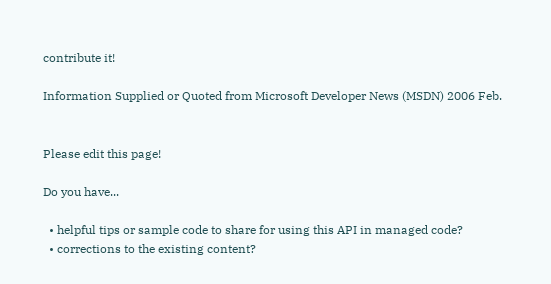contribute it!

Information Supplied or Quoted from Microsoft Developer News (MSDN) 2006 Feb.


Please edit this page!

Do you have...

  • helpful tips or sample code to share for using this API in managed code?
  • corrections to the existing content?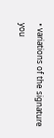• variations of the signature you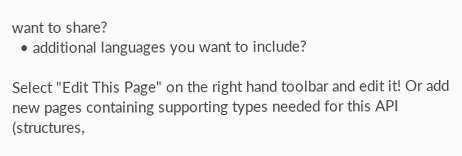want to share?
  • additional languages you want to include?

Select "Edit This Page" on the right hand toolbar and edit it! Or add new pages containing supporting types needed for this API (structures,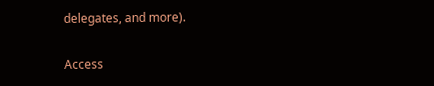delegates, and more).

Access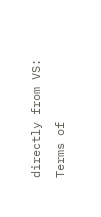directly from VS:
Terms of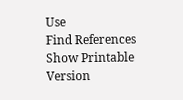Use
Find References
Show Printable Version